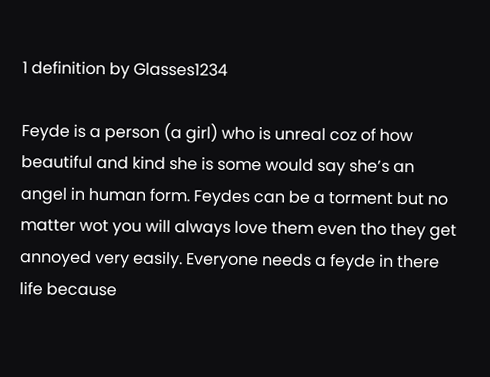1 definition by Glasses1234

Feyde is a person (a girl) who is unreal coz of how beautiful and kind she is some would say she’s an angel in human form. Feydes can be a torment but no matter wot you will always love them even tho they get annoyed very easily. Everyone needs a feyde in there life because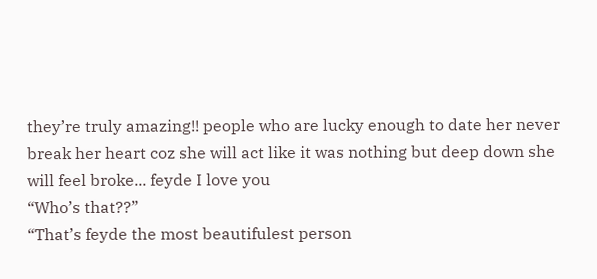they’re truly amazing!! people who are lucky enough to date her never break her heart coz she will act like it was nothing but deep down she will feel broke... feyde I love you
“Who’s that??”
“That’s feyde the most beautifulest person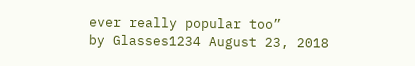ever really popular too”
by Glasses1234 August 23, 2018